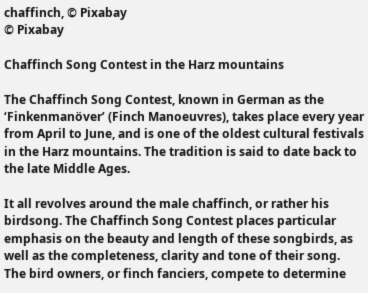chaffinch, © Pixabay
© Pixabay

Chaffinch Song Contest in the Harz mountains

The Chaffinch Song Contest, known in German as the ‘Finkenmanöver’ (Finch Manoeuvres), takes place every year from April to June, and is one of the oldest cultural festivals in the Harz mountains. The tradition is said to date back to the late Middle Ages.

It all revolves around the male chaffinch, or rather his birdsong. The Chaffinch Song Contest places particular emphasis on the beauty and length of these songbirds, as well as the completeness, clarity and tone of their song. The bird owners, or finch fanciers, compete to determine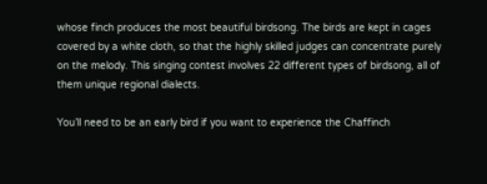whose finch produces the most beautiful birdsong. The birds are kept in cages covered by a white cloth, so that the highly skilled judges can concentrate purely on the melody. This singing contest involves 22 different types of birdsong, all of them unique regional dialects.

You’ll need to be an early bird if you want to experience the Chaffinch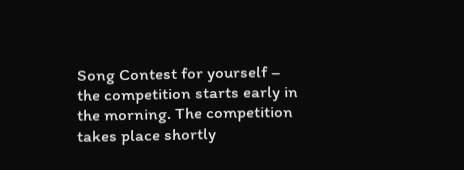Song Contest for yourself – the competition starts early in the morning. The competition takes place shortly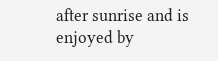after sunrise and is enjoyed by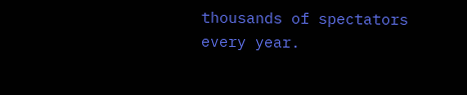thousands of spectators every year.